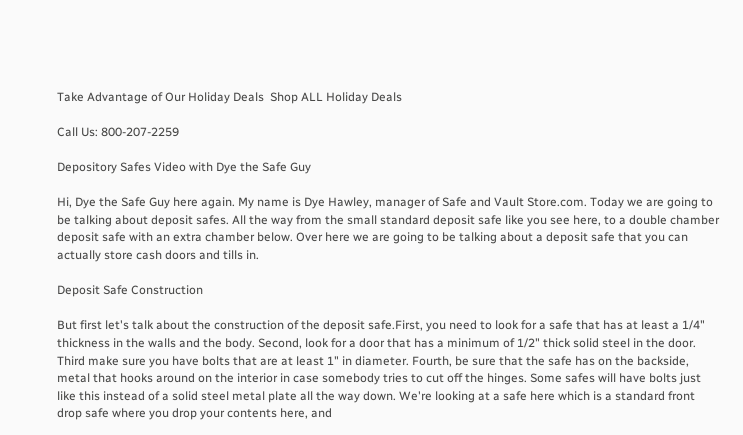Take Advantage of Our Holiday Deals  Shop ALL Holiday Deals

Call Us: 800-207-2259

Depository Safes Video with Dye the Safe Guy

Hi, Dye the Safe Guy here again. My name is Dye Hawley, manager of Safe and Vault Store.com. Today we are going to be talking about deposit safes. All the way from the small standard deposit safe like you see here, to a double chamber deposit safe with an extra chamber below. Over here we are going to be talking about a deposit safe that you can actually store cash doors and tills in.

Deposit Safe Construction

But first let's talk about the construction of the deposit safe.First, you need to look for a safe that has at least a 1/4" thickness in the walls and the body. Second, look for a door that has a minimum of 1/2" thick solid steel in the door. Third make sure you have bolts that are at least 1" in diameter. Fourth, be sure that the safe has on the backside, metal that hooks around on the interior in case somebody tries to cut off the hinges. Some safes will have bolts just like this instead of a solid steel metal plate all the way down. We're looking at a safe here which is a standard front drop safe where you drop your contents here, and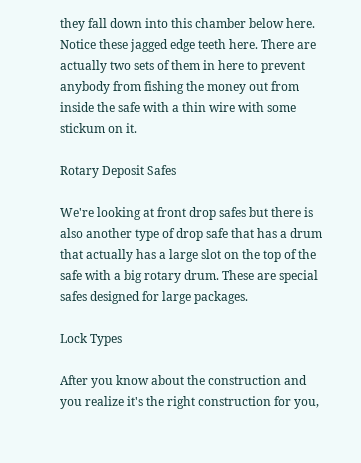they fall down into this chamber below here. Notice these jagged edge teeth here. There are actually two sets of them in here to prevent anybody from fishing the money out from inside the safe with a thin wire with some stickum on it.

Rotary Deposit Safes

We're looking at front drop safes but there is also another type of drop safe that has a drum that actually has a large slot on the top of the safe with a big rotary drum. These are special safes designed for large packages.

Lock Types

After you know about the construction and you realize it's the right construction for you,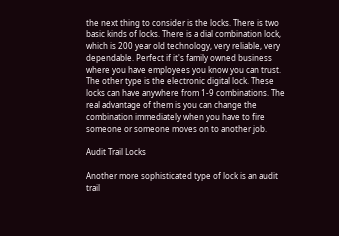the next thing to consider is the locks. There is two basic kinds of locks. There is a dial combination lock, which is 200 year old technology, very reliable, very dependable. Perfect if it's family owned business where you have employees you know you can trust. The other type is the electronic digital lock. These locks can have anywhere from 1-9 combinations. The real advantage of them is you can change the combination immediately when you have to fire someone or someone moves on to another job.

Audit Trail Locks

Another more sophisticated type of lock is an audit trail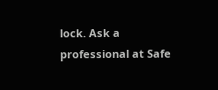lock. Ask a professional at Safe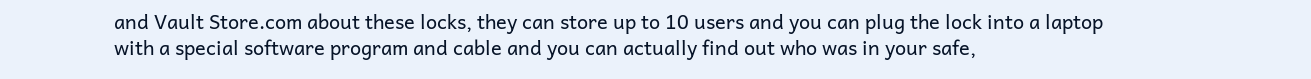and Vault Store.com about these locks, they can store up to 10 users and you can plug the lock into a laptop with a special software program and cable and you can actually find out who was in your safe,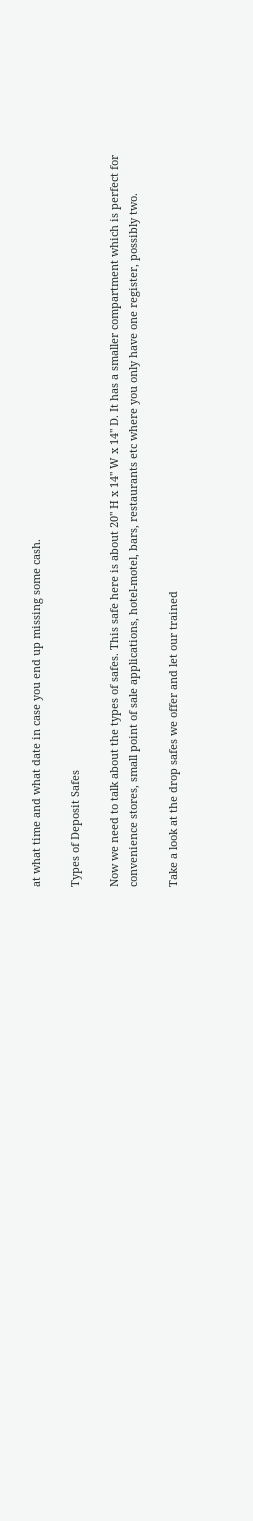at what time and what date in case you end up missing some cash.

Types of Deposit Safes

Now we need to talk about the types of safes. This safe here is about 20" H x 14" W x 14" D. It has a smaller compartment which is perfect for convenience stores, small point of sale applications, hotel-motel, bars, restaurants etc where you only have one register, possibly two.

Take a look at the drop safes we offer and let our trained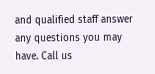and qualified staff answer any questions you may have. Call us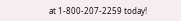at 1-800-207-2259 today!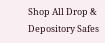Shop All Drop & Depository Safes